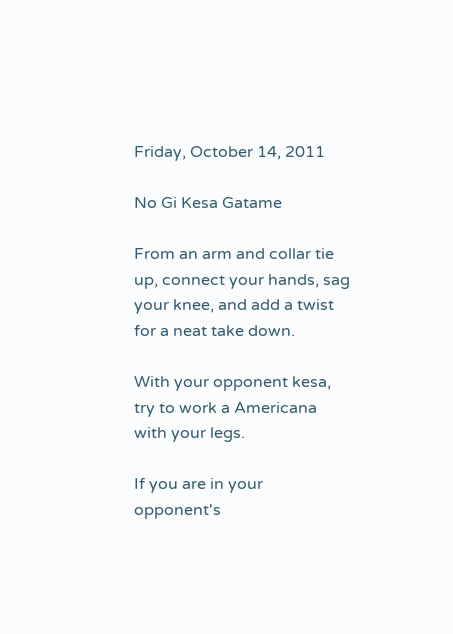Friday, October 14, 2011

No Gi Kesa Gatame

From an arm and collar tie up, connect your hands, sag your knee, and add a twist for a neat take down.

With your opponent kesa, try to work a Americana with your legs.

If you are in your opponent's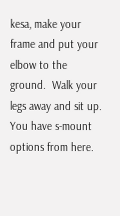kesa, make your frame and put your elbow to the ground.  Walk your legs away and sit up.  You have s-mount options from here.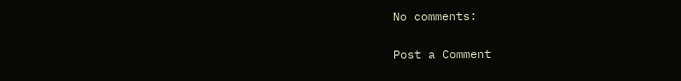No comments:

Post a Comment